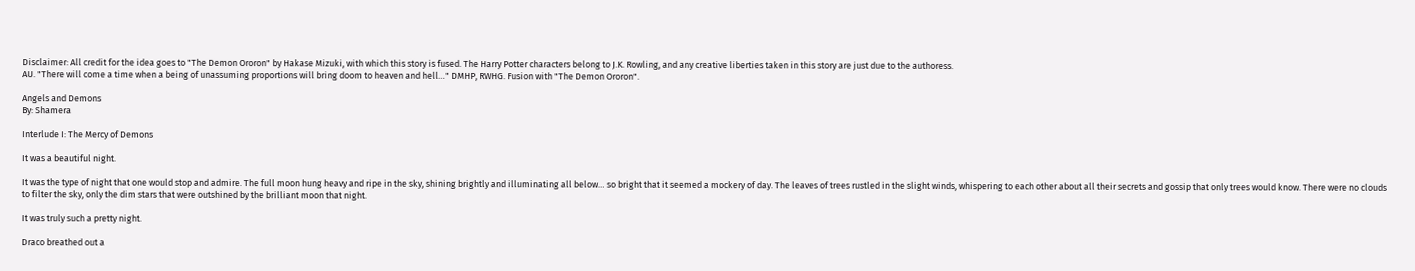Disclaimer: All credit for the idea goes to "The Demon Ororon" by Hakase Mizuki, with which this story is fused. The Harry Potter characters belong to J.K. Rowling, and any creative liberties taken in this story are just due to the authoress.
AU. "There will come a time when a being of unassuming proportions will bring doom to heaven and hell…" DMHP, RWHG. Fusion with "The Demon Ororon".

Angels and Demons
By: Shamera

Interlude I: The Mercy of Demons

It was a beautiful night.

It was the type of night that one would stop and admire. The full moon hung heavy and ripe in the sky, shining brightly and illuminating all below… so bright that it seemed a mockery of day. The leaves of trees rustled in the slight winds, whispering to each other about all their secrets and gossip that only trees would know. There were no clouds to filter the sky, only the dim stars that were outshined by the brilliant moon that night.

It was truly such a pretty night.

Draco breathed out a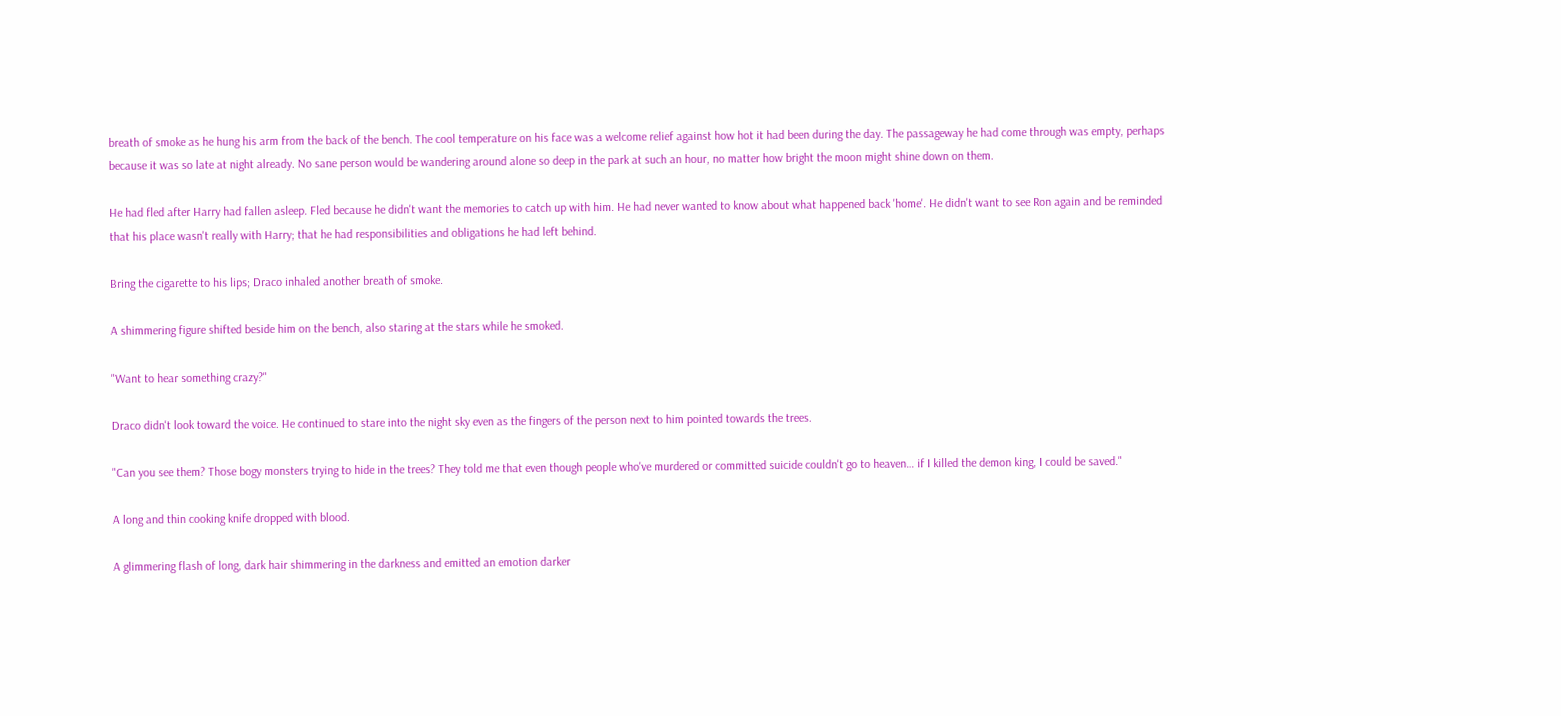breath of smoke as he hung his arm from the back of the bench. The cool temperature on his face was a welcome relief against how hot it had been during the day. The passageway he had come through was empty, perhaps because it was so late at night already. No sane person would be wandering around alone so deep in the park at such an hour, no matter how bright the moon might shine down on them.

He had fled after Harry had fallen asleep. Fled because he didn't want the memories to catch up with him. He had never wanted to know about what happened back 'home'. He didn't want to see Ron again and be reminded that his place wasn't really with Harry; that he had responsibilities and obligations he had left behind.

Bring the cigarette to his lips; Draco inhaled another breath of smoke.

A shimmering figure shifted beside him on the bench, also staring at the stars while he smoked.

"Want to hear something crazy?"

Draco didn't look toward the voice. He continued to stare into the night sky even as the fingers of the person next to him pointed towards the trees.

"Can you see them? Those bogy monsters trying to hide in the trees? They told me that even though people who've murdered or committed suicide couldn't go to heaven… if I killed the demon king, I could be saved."

A long and thin cooking knife dropped with blood.

A glimmering flash of long, dark hair shimmering in the darkness and emitted an emotion darker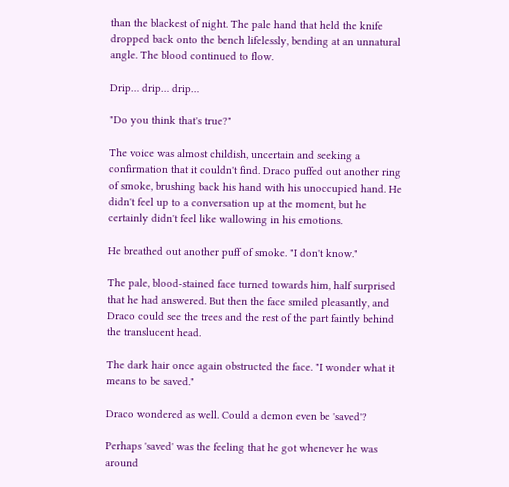than the blackest of night. The pale hand that held the knife dropped back onto the bench lifelessly, bending at an unnatural angle. The blood continued to flow.

Drip… drip… drip…

"Do you think that's true?"

The voice was almost childish, uncertain and seeking a confirmation that it couldn't find. Draco puffed out another ring of smoke, brushing back his hand with his unoccupied hand. He didn't feel up to a conversation up at the moment, but he certainly didn't feel like wallowing in his emotions.

He breathed out another puff of smoke. "I don't know."

The pale, blood-stained face turned towards him, half surprised that he had answered. But then the face smiled pleasantly, and Draco could see the trees and the rest of the part faintly behind the translucent head.

The dark hair once again obstructed the face. "I wonder what it means to be saved."

Draco wondered as well. Could a demon even be 'saved'?

Perhaps 'saved' was the feeling that he got whenever he was around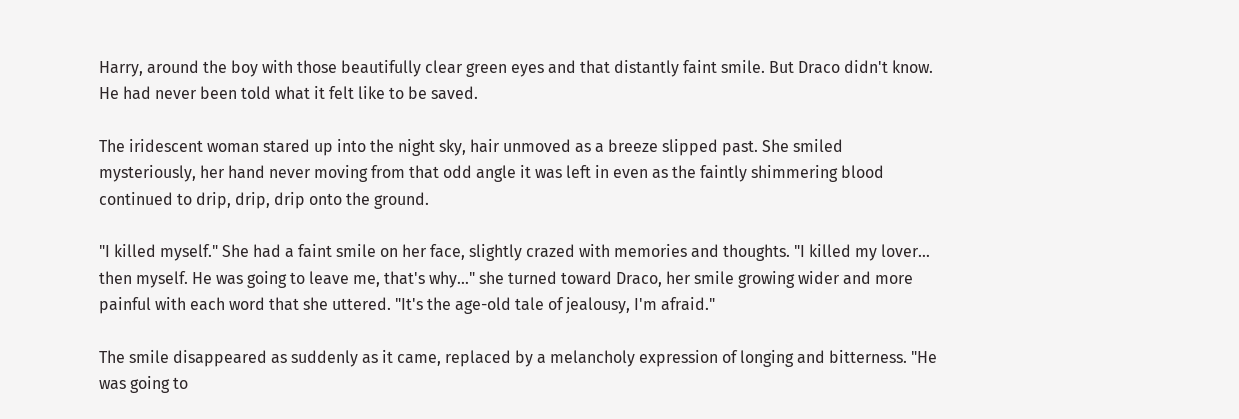Harry, around the boy with those beautifully clear green eyes and that distantly faint smile. But Draco didn't know. He had never been told what it felt like to be saved.

The iridescent woman stared up into the night sky, hair unmoved as a breeze slipped past. She smiled mysteriously, her hand never moving from that odd angle it was left in even as the faintly shimmering blood continued to drip, drip, drip onto the ground.

"I killed myself." She had a faint smile on her face, slightly crazed with memories and thoughts. "I killed my lover… then myself. He was going to leave me, that's why…" she turned toward Draco, her smile growing wider and more painful with each word that she uttered. "It's the age-old tale of jealousy, I'm afraid."

The smile disappeared as suddenly as it came, replaced by a melancholy expression of longing and bitterness. "He was going to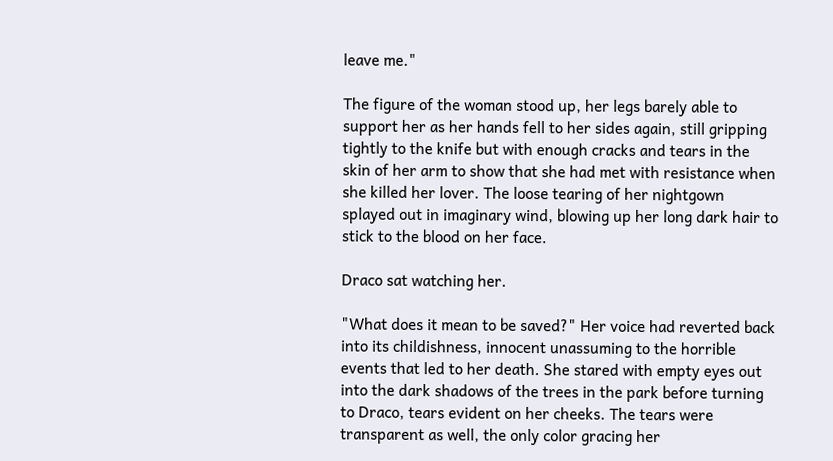leave me."

The figure of the woman stood up, her legs barely able to support her as her hands fell to her sides again, still gripping tightly to the knife but with enough cracks and tears in the skin of her arm to show that she had met with resistance when she killed her lover. The loose tearing of her nightgown splayed out in imaginary wind, blowing up her long dark hair to stick to the blood on her face.

Draco sat watching her.

"What does it mean to be saved?" Her voice had reverted back into its childishness, innocent unassuming to the horrible events that led to her death. She stared with empty eyes out into the dark shadows of the trees in the park before turning to Draco, tears evident on her cheeks. The tears were transparent as well, the only color gracing her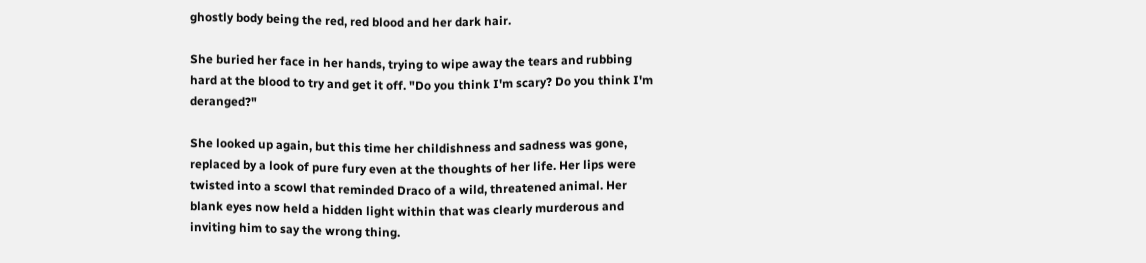ghostly body being the red, red blood and her dark hair.

She buried her face in her hands, trying to wipe away the tears and rubbing hard at the blood to try and get it off. "Do you think I'm scary? Do you think I'm deranged?"

She looked up again, but this time her childishness and sadness was gone, replaced by a look of pure fury even at the thoughts of her life. Her lips were twisted into a scowl that reminded Draco of a wild, threatened animal. Her blank eyes now held a hidden light within that was clearly murderous and inviting him to say the wrong thing.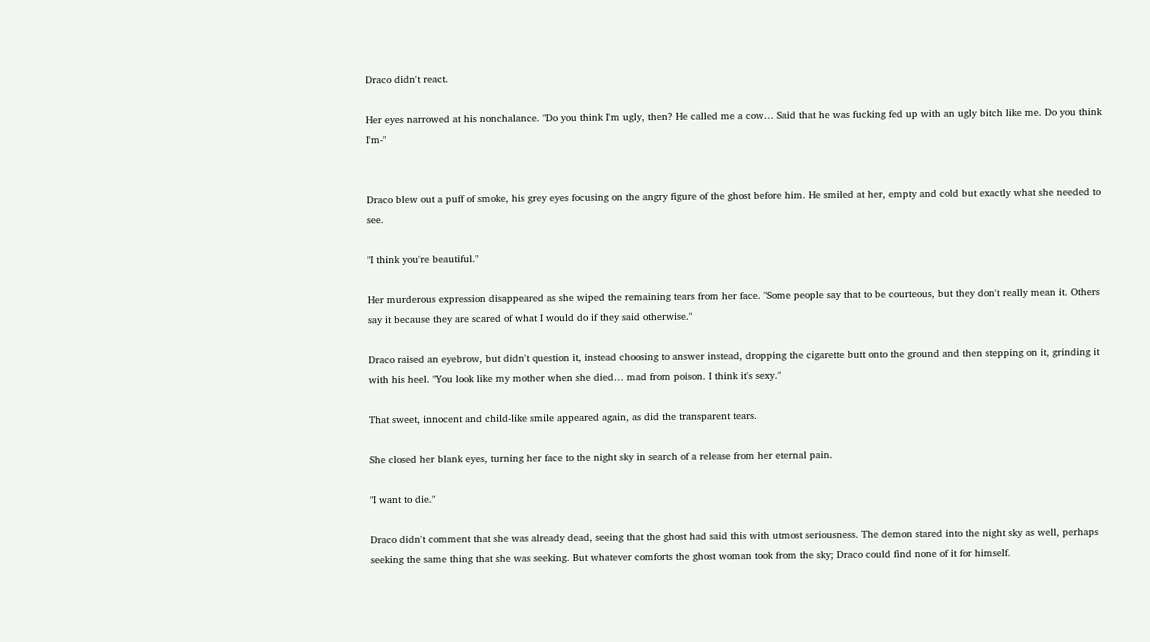Draco didn't react.

Her eyes narrowed at his nonchalance. "Do you think I'm ugly, then? He called me a cow… Said that he was fucking fed up with an ugly bitch like me. Do you think I'm-"


Draco blew out a puff of smoke, his grey eyes focusing on the angry figure of the ghost before him. He smiled at her, empty and cold but exactly what she needed to see.

"I think you're beautiful."

Her murderous expression disappeared as she wiped the remaining tears from her face. "Some people say that to be courteous, but they don't really mean it. Others say it because they are scared of what I would do if they said otherwise."

Draco raised an eyebrow, but didn't question it, instead choosing to answer instead, dropping the cigarette butt onto the ground and then stepping on it, grinding it with his heel. "You look like my mother when she died… mad from poison. I think it's sexy."

That sweet, innocent and child-like smile appeared again, as did the transparent tears.

She closed her blank eyes, turning her face to the night sky in search of a release from her eternal pain.

"I want to die."

Draco didn't comment that she was already dead, seeing that the ghost had said this with utmost seriousness. The demon stared into the night sky as well, perhaps seeking the same thing that she was seeking. But whatever comforts the ghost woman took from the sky; Draco could find none of it for himself.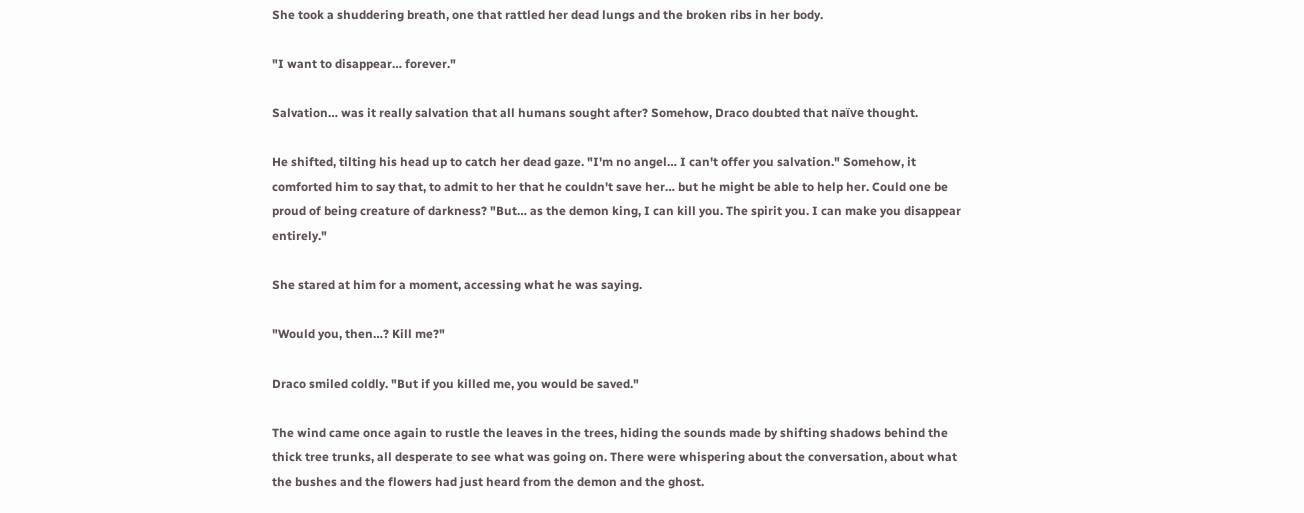She took a shuddering breath, one that rattled her dead lungs and the broken ribs in her body.

"I want to disappear… forever."

Salvation… was it really salvation that all humans sought after? Somehow, Draco doubted that naïve thought.

He shifted, tilting his head up to catch her dead gaze. "I'm no angel… I can't offer you salvation." Somehow, it comforted him to say that, to admit to her that he couldn't save her… but he might be able to help her. Could one be proud of being creature of darkness? "But… as the demon king, I can kill you. The spirit you. I can make you disappear entirely."

She stared at him for a moment, accessing what he was saying.

"Would you, then…? Kill me?"

Draco smiled coldly. "But if you killed me, you would be saved."

The wind came once again to rustle the leaves in the trees, hiding the sounds made by shifting shadows behind the thick tree trunks, all desperate to see what was going on. There were whispering about the conversation, about what the bushes and the flowers had just heard from the demon and the ghost.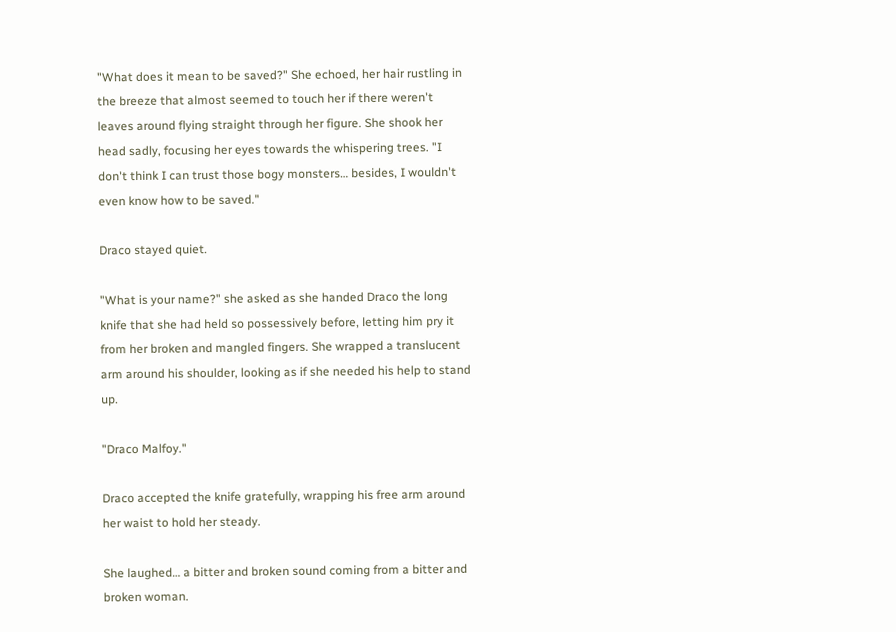"What does it mean to be saved?" She echoed, her hair rustling in the breeze that almost seemed to touch her if there weren't leaves around flying straight through her figure. She shook her head sadly, focusing her eyes towards the whispering trees. "I don't think I can trust those bogy monsters… besides, I wouldn't even know how to be saved."

Draco stayed quiet.

"What is your name?" she asked as she handed Draco the long knife that she had held so possessively before, letting him pry it from her broken and mangled fingers. She wrapped a translucent arm around his shoulder, looking as if she needed his help to stand up.

"Draco Malfoy."

Draco accepted the knife gratefully, wrapping his free arm around her waist to hold her steady.

She laughed… a bitter and broken sound coming from a bitter and broken woman.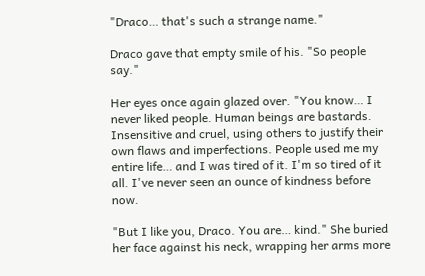"Draco… that's such a strange name."

Draco gave that empty smile of his. "So people say."

Her eyes once again glazed over. "You know… I never liked people. Human beings are bastards. Insensitive and cruel, using others to justify their own flaws and imperfections. People used me my entire life… and I was tired of it. I'm so tired of it all. I've never seen an ounce of kindness before now.

"But I like you, Draco. You are… kind." She buried her face against his neck, wrapping her arms more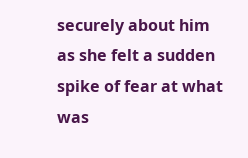securely about him as she felt a sudden spike of fear at what was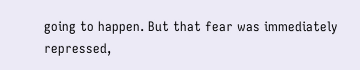going to happen. But that fear was immediately repressed,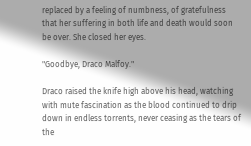replaced by a feeling of numbness, of gratefulness that her suffering in both life and death would soon be over. She closed her eyes.

"Goodbye, Draco Malfoy."

Draco raised the knife high above his head, watching with mute fascination as the blood continued to drip down in endless torrents, never ceasing as the tears of the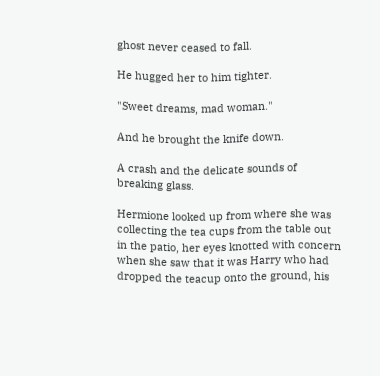ghost never ceased to fall.

He hugged her to him tighter.

"Sweet dreams, mad woman."

And he brought the knife down.

A crash and the delicate sounds of breaking glass.

Hermione looked up from where she was collecting the tea cups from the table out in the patio, her eyes knotted with concern when she saw that it was Harry who had dropped the teacup onto the ground, his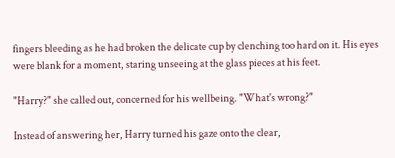fingers bleeding as he had broken the delicate cup by clenching too hard on it. His eyes were blank for a moment, staring unseeing at the glass pieces at his feet.

"Harry?" she called out, concerned for his wellbeing. "What's wrong?"

Instead of answering her, Harry turned his gaze onto the clear,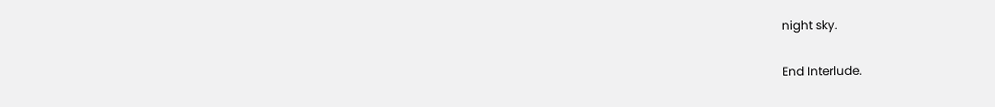night sky.

End Interlude.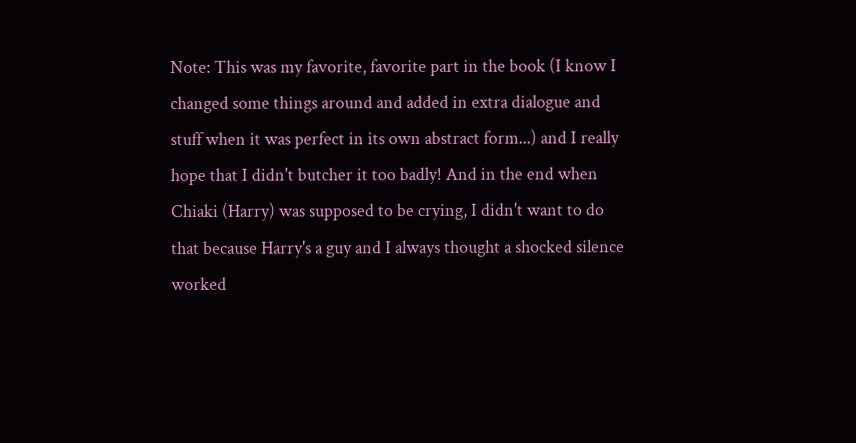Note: This was my favorite, favorite part in the book (I know I changed some things around and added in extra dialogue and stuff when it was perfect in its own abstract form...) and I really hope that I didn't butcher it too badly! And in the end when Chiaki (Harry) was supposed to be crying, I didn't want to do that because Harry's a guy and I always thought a shocked silence worked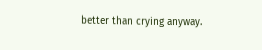better than crying anyway.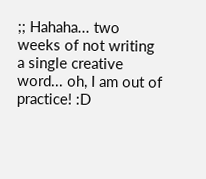;; Hahaha... two weeks of not writing a single creative word... oh, I am out of practice! :D